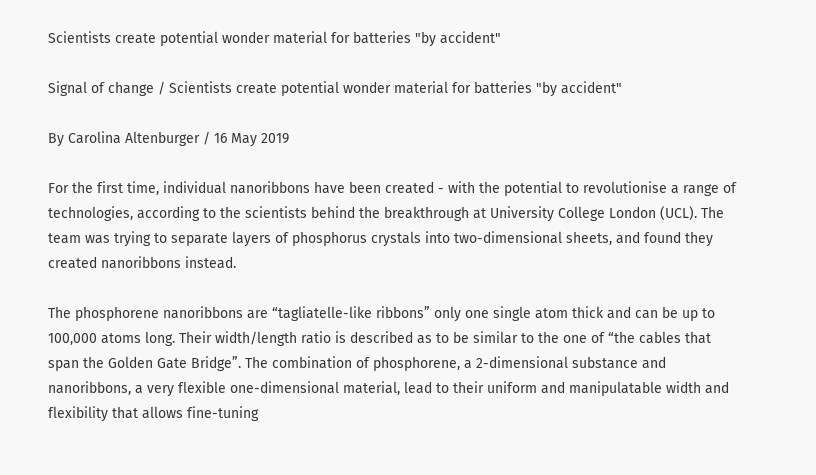Scientists create potential wonder material for batteries "by accident"

Signal of change / Scientists create potential wonder material for batteries "by accident"

By Carolina Altenburger / 16 May 2019

For the first time, individual nanoribbons have been created - with the potential to revolutionise a range of technologies, according to the scientists behind the breakthrough at University College London (UCL). The team was trying to separate layers of phosphorus crystals into two-dimensional sheets, and found they created nanoribbons instead.

The phosphorene nanoribbons are “tagliatelle-like ribbons” only one single atom thick and can be up to 100,000 atoms long. Their width/length ratio is described as to be similar to the one of “the cables that span the Golden Gate Bridge”. The combination of phosphorene, a 2-dimensional substance and nanoribbons, a very flexible one-dimensional material, lead to their uniform and manipulatable width and flexibility that allows fine-tuning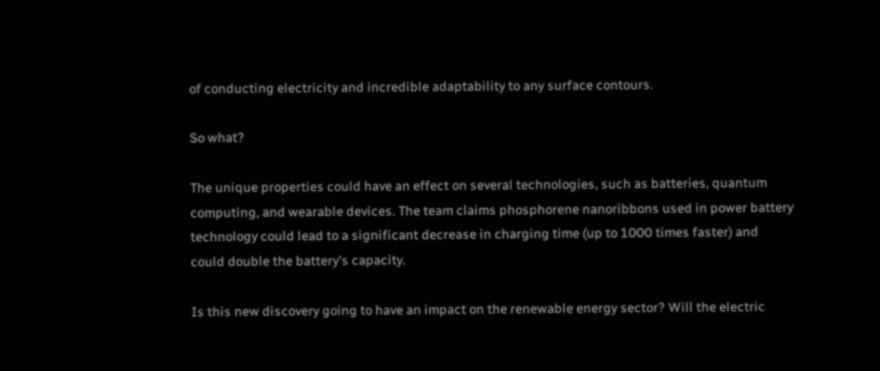of conducting electricity and incredible adaptability to any surface contours.

So what?

The unique properties could have an effect on several technologies, such as batteries, quantum computing, and wearable devices. The team claims phosphorene nanoribbons used in power battery technology could lead to a significant decrease in charging time (up to 1000 times faster) and could double the battery's capacity.

Is this new discovery going to have an impact on the renewable energy sector? Will the electric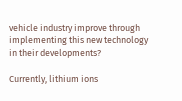vehicle industry improve through implementing this new technology in their developments?

Currently, lithium ions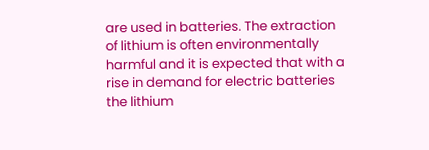are used in batteries. The extraction of lithium is often environmentally harmful and it is expected that with a rise in demand for electric batteries the lithium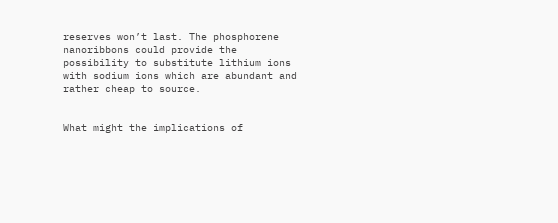reserves won’t last. The phosphorene nanoribbons could provide the possibility to substitute lithium ions with sodium ions which are abundant and rather cheap to source.


What might the implications of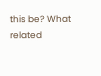this be? What related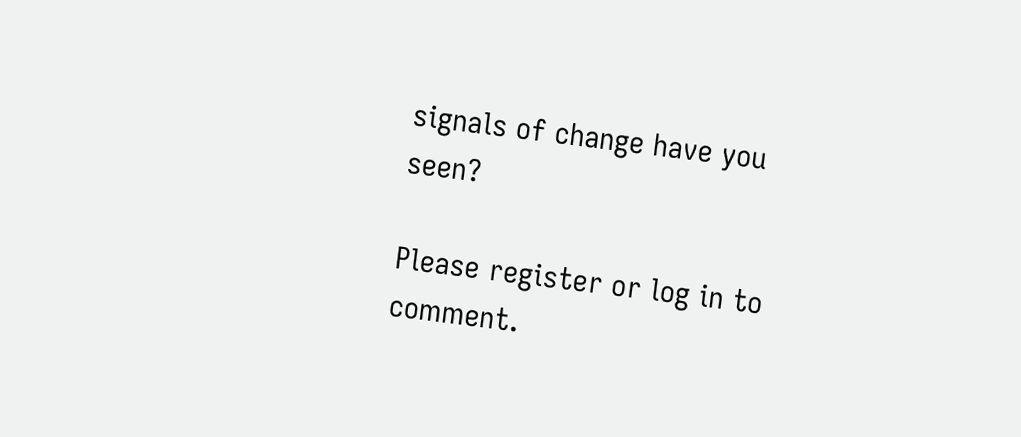signals of change have you seen?

Please register or log in to comment.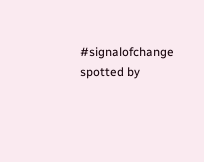#signalofchange spotted by